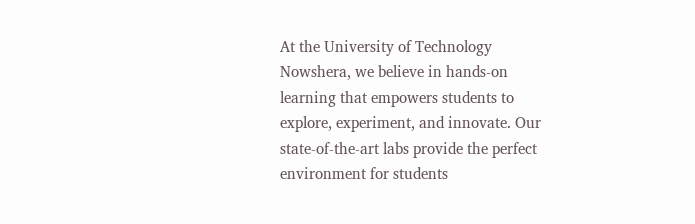At the University of Technology Nowshera, we believe in hands-on learning that empowers students to explore, experiment, and innovate. Our state-of-the-art labs provide the perfect environment for students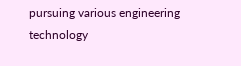pursuing various engineering technology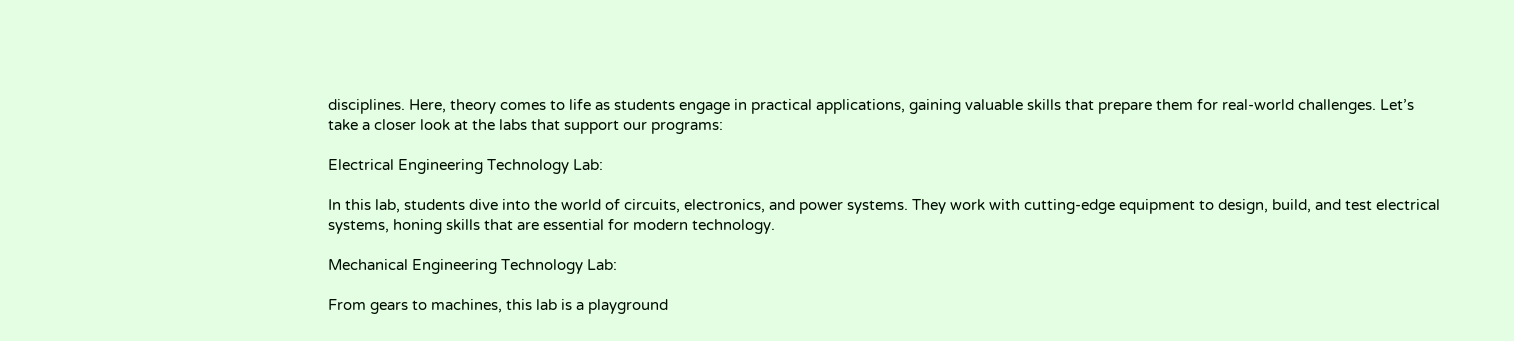disciplines. Here, theory comes to life as students engage in practical applications, gaining valuable skills that prepare them for real-world challenges. Let’s take a closer look at the labs that support our programs:

Electrical Engineering Technology Lab:

In this lab, students dive into the world of circuits, electronics, and power systems. They work with cutting-edge equipment to design, build, and test electrical systems, honing skills that are essential for modern technology.

Mechanical Engineering Technology Lab:

From gears to machines, this lab is a playground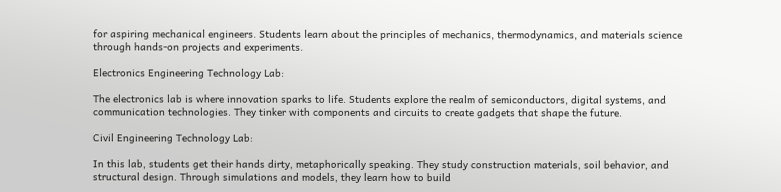for aspiring mechanical engineers. Students learn about the principles of mechanics, thermodynamics, and materials science through hands-on projects and experiments.

Electronics Engineering Technology Lab:

The electronics lab is where innovation sparks to life. Students explore the realm of semiconductors, digital systems, and communication technologies. They tinker with components and circuits to create gadgets that shape the future.

Civil Engineering Technology Lab:

In this lab, students get their hands dirty, metaphorically speaking. They study construction materials, soil behavior, and structural design. Through simulations and models, they learn how to build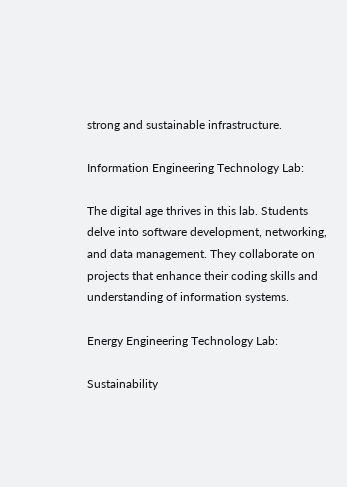strong and sustainable infrastructure.

Information Engineering Technology Lab:

The digital age thrives in this lab. Students delve into software development, networking, and data management. They collaborate on projects that enhance their coding skills and understanding of information systems.

Energy Engineering Technology Lab:

Sustainability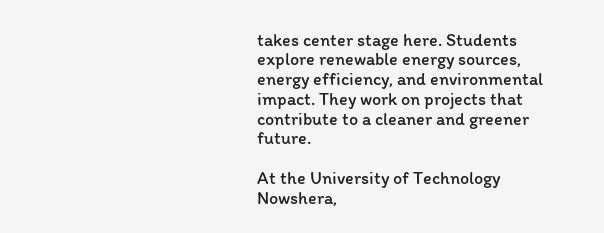takes center stage here. Students explore renewable energy sources, energy efficiency, and environmental impact. They work on projects that contribute to a cleaner and greener future.

At the University of Technology Nowshera,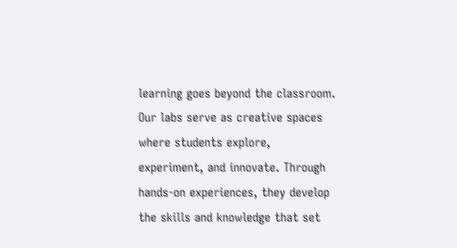learning goes beyond the classroom. Our labs serve as creative spaces where students explore, experiment, and innovate. Through hands-on experiences, they develop the skills and knowledge that set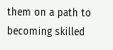them on a path to becoming skilled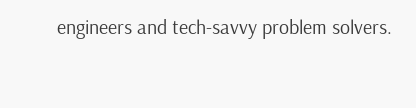engineers and tech-savvy problem solvers.